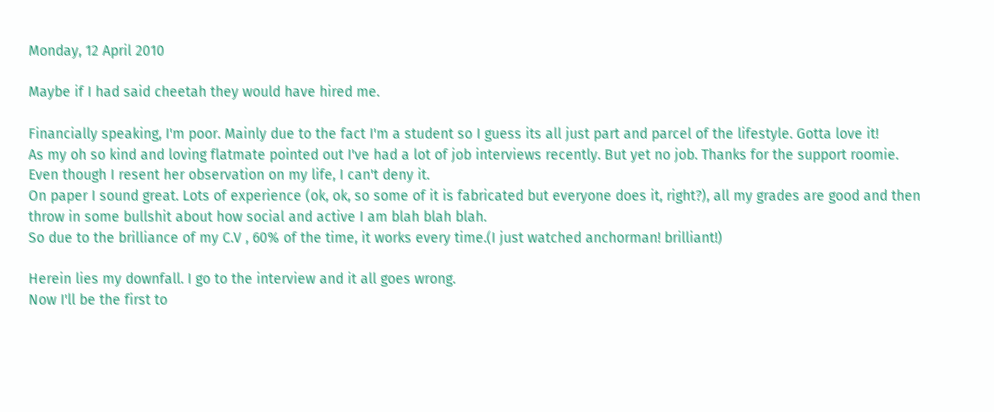Monday, 12 April 2010

Maybe if I had said cheetah they would have hired me.

Financially speaking, I'm poor. Mainly due to the fact I'm a student so I guess its all just part and parcel of the lifestyle. Gotta love it!
As my oh so kind and loving flatmate pointed out I've had a lot of job interviews recently. But yet no job. Thanks for the support roomie.
Even though I resent her observation on my life, I can't deny it.
On paper I sound great. Lots of experience (ok, ok, so some of it is fabricated but everyone does it, right?), all my grades are good and then throw in some bullshit about how social and active I am blah blah blah.
So due to the brilliance of my C.V , 60% of the time, it works every time.(I just watched anchorman! brilliant!)

Herein lies my downfall. I go to the interview and it all goes wrong.
Now I'll be the first to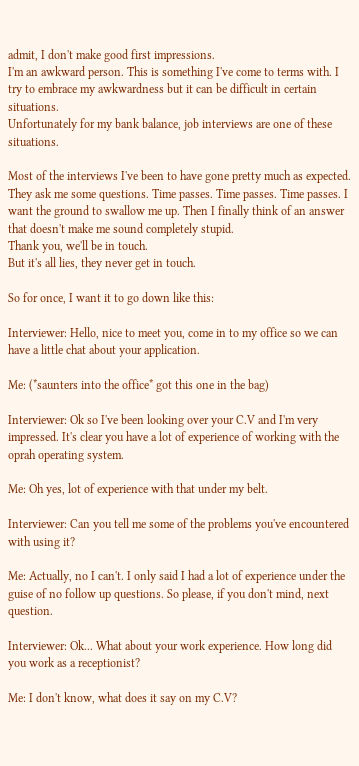admit, I don't make good first impressions.
I'm an awkward person. This is something I've come to terms with. I try to embrace my awkwardness but it can be difficult in certain situations.
Unfortunately for my bank balance, job interviews are one of these situations.

Most of the interviews I've been to have gone pretty much as expected. They ask me some questions. Time passes. Time passes. Time passes. I want the ground to swallow me up. Then I finally think of an answer that doesn't make me sound completely stupid.
Thank you, we'll be in touch.
But it's all lies, they never get in touch.

So for once, I want it to go down like this:

Interviewer: Hello, nice to meet you, come in to my office so we can have a little chat about your application.

Me: (*saunters into the office* got this one in the bag)

Interviewer: Ok so I've been looking over your C.V and I'm very impressed. It's clear you have a lot of experience of working with the oprah operating system.

Me: Oh yes, lot of experience with that under my belt.

Interviewer: Can you tell me some of the problems you've encountered with using it?

Me: Actually, no I can't. I only said I had a lot of experience under the guise of no follow up questions. So please, if you don't mind, next question.

Interviewer: Ok... What about your work experience. How long did you work as a receptionist?

Me: I don't know, what does it say on my C.V?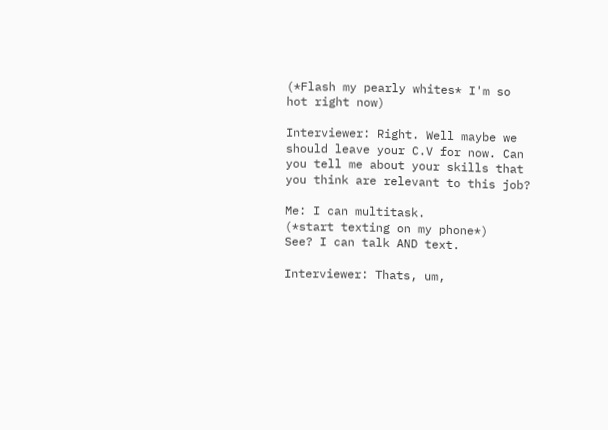(*Flash my pearly whites* I'm so hot right now)

Interviewer: Right. Well maybe we should leave your C.V for now. Can you tell me about your skills that you think are relevant to this job?

Me: I can multitask.
(*start texting on my phone*)
See? I can talk AND text.

Interviewer: Thats, um,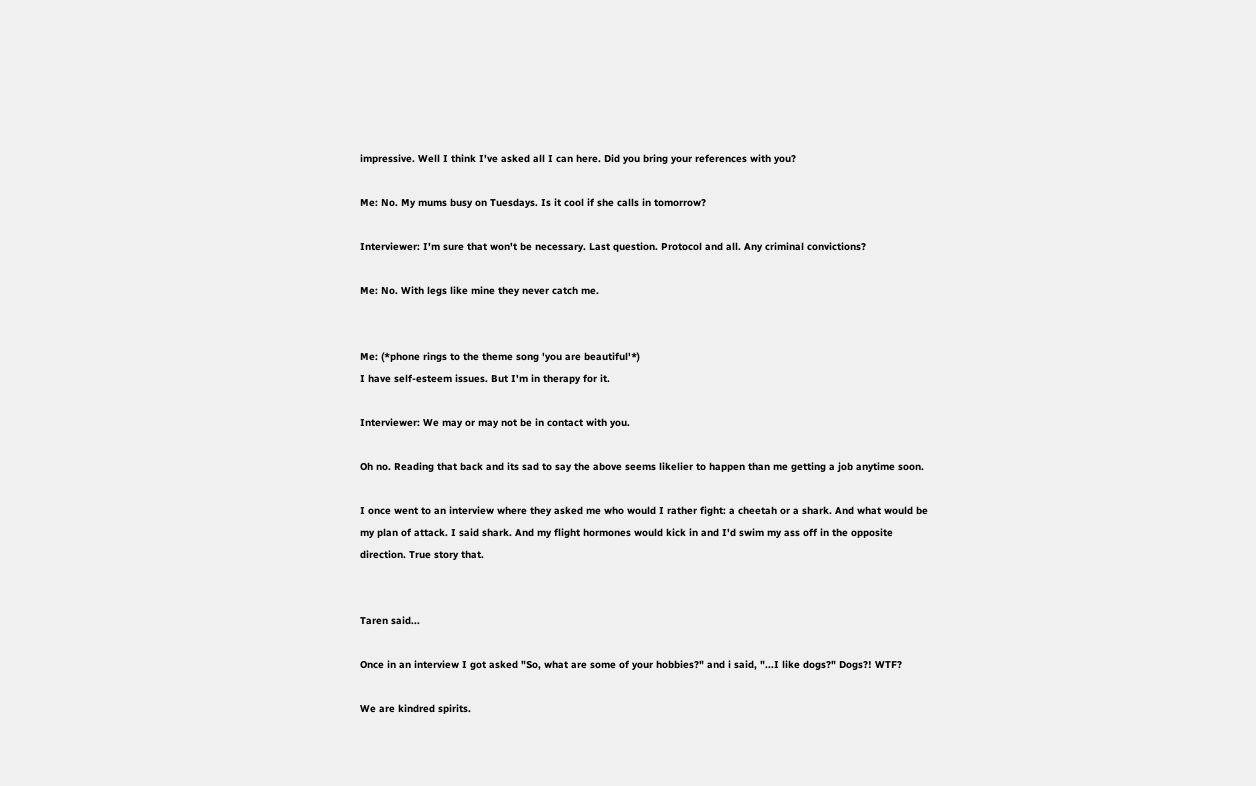impressive. Well I think I've asked all I can here. Did you bring your references with you?

Me: No. My mums busy on Tuesdays. Is it cool if she calls in tomorrow?

Interviewer: I'm sure that won't be necessary. Last question. Protocol and all. Any criminal convictions?

Me: No. With legs like mine they never catch me.


Me: (*phone rings to the theme song 'you are beautiful'*)
I have self-esteem issues. But I'm in therapy for it.

Interviewer: We may or may not be in contact with you.

Oh no. Reading that back and its sad to say the above seems likelier to happen than me getting a job anytime soon.

I once went to an interview where they asked me who would I rather fight: a cheetah or a shark. And what would be my plan of attack. I said shark. And my flight hormones would kick in and I'd swim my ass off in the opposite direction. True story that.


Taren said...

Once in an interview I got asked "So, what are some of your hobbies?" and i said, "...I like dogs?" Dogs?! WTF?

We are kindred spirits.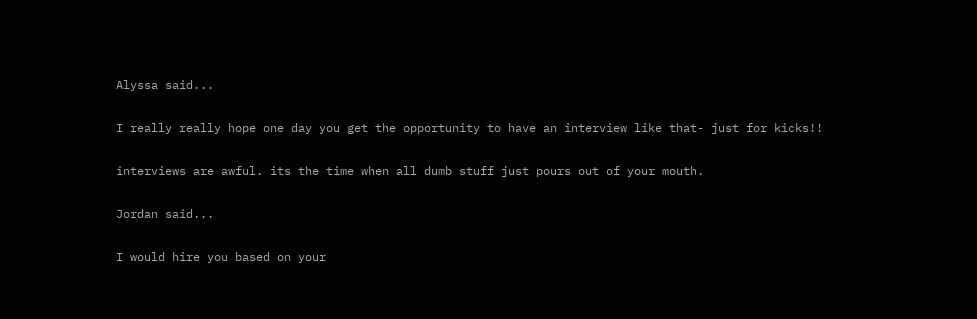Alyssa said...

I really really hope one day you get the opportunity to have an interview like that- just for kicks!!

interviews are awful. its the time when all dumb stuff just pours out of your mouth.

Jordan said...

I would hire you based on your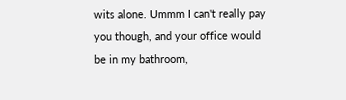wits alone. Ummm I can't really pay you though, and your office would be in my bathroom,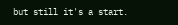but still it's a start.